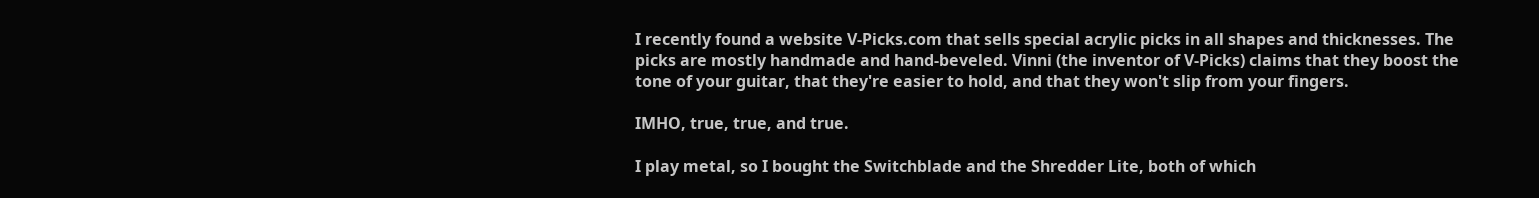I recently found a website V-Picks.com that sells special acrylic picks in all shapes and thicknesses. The picks are mostly handmade and hand-beveled. Vinni (the inventor of V-Picks) claims that they boost the tone of your guitar, that they're easier to hold, and that they won't slip from your fingers.

IMHO, true, true, and true.

I play metal, so I bought the Switchblade and the Shredder Lite, both of which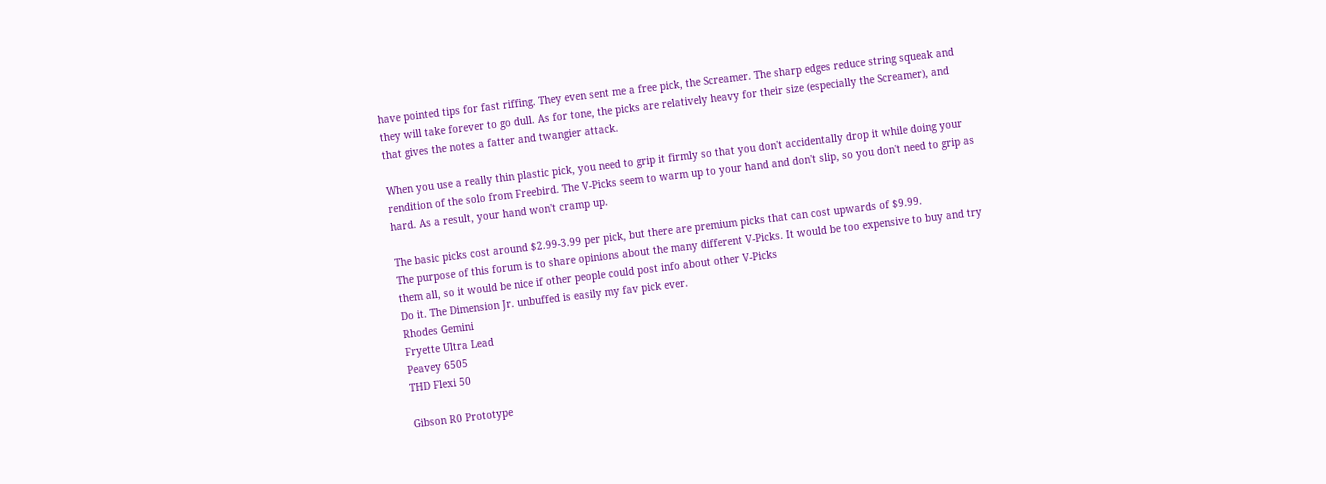have pointed tips for fast riffing. They even sent me a free pick, the Screamer. The sharp edges reduce string squeak and they will take forever to go dull. As for tone, the picks are relatively heavy for their size (especially the Screamer), and that gives the notes a fatter and twangier attack.

When you use a really thin plastic pick, you need to grip it firmly so that you don't accidentally drop it while doing your rendition of the solo from Freebird. The V-Picks seem to warm up to your hand and don't slip, so you don't need to grip as hard. As a result, your hand won't cramp up.

The basic picks cost around $2.99-3.99 per pick, but there are premium picks that can cost upwards of $9.99.
The purpose of this forum is to share opinions about the many different V-Picks. It would be too expensive to buy and try them all, so it would be nice if other people could post info about other V-Picks
Do it. The Dimension Jr. unbuffed is easily my fav pick ever.
Rhodes Gemini
Fryette Ultra Lead
Peavey 6505
THD Flexi 50

Gibson R0 Prototype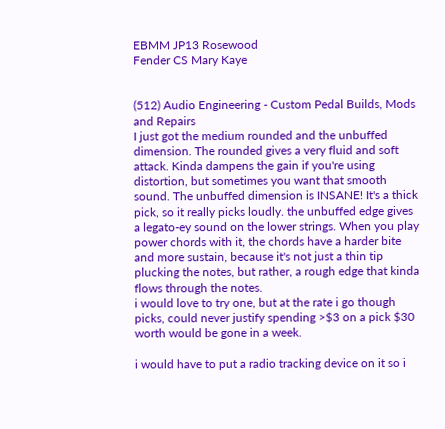EBMM JP13 Rosewood
Fender CS Mary Kaye


(512) Audio Engineering - Custom Pedal Builds, Mods and Repairs
I just got the medium rounded and the unbuffed dimension. The rounded gives a very fluid and soft attack. Kinda dampens the gain if you're using distortion, but sometimes you want that smooth sound. The unbuffed dimension is INSANE! It's a thick pick, so it really picks loudly. the unbuffed edge gives a legato-ey sound on the lower strings. When you play power chords with it, the chords have a harder bite and more sustain, because it's not just a thin tip plucking the notes, but rather, a rough edge that kinda flows through the notes.
i would love to try one, but at the rate i go though picks, could never justify spending >$3 on a pick $30 worth would be gone in a week.

i would have to put a radio tracking device on it so i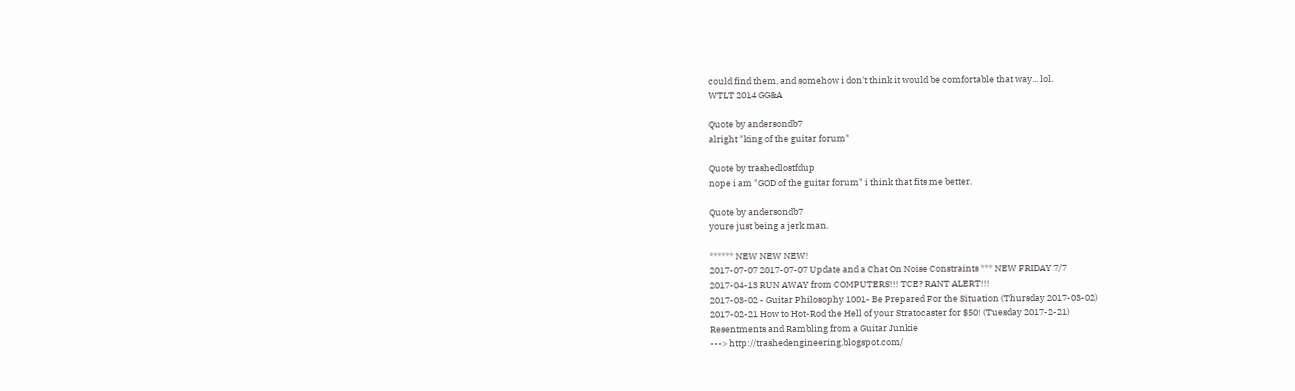could find them, and somehow i don't think it would be comfortable that way... lol.
WTLT 2014 GG&A

Quote by andersondb7
alright "king of the guitar forum"

Quote by trashedlostfdup
nope i am "GOD of the guitar forum" i think that fits me better.

Quote by andersondb7
youre just being a jerk man.

****** NEW NEW NEW!
2017-07-07 2017-07-07 Update and a Chat On Noise Constraints *** NEW FRIDAY 7/7
2017-04-13 RUN AWAY from COMPUTERS!!! TCE? RANT ALERT!!!
2017-03-02 - Guitar Philosophy 1001- Be Prepared For the Situation (Thursday 2017-03-02)
2017-02-21 How to Hot-Rod the Hell of your Stratocaster for $50! (Tuesday 2017-2-21)
Resentments and Rambling from a Guitar Junkie
---> http://trashedengineering.blogspot.com/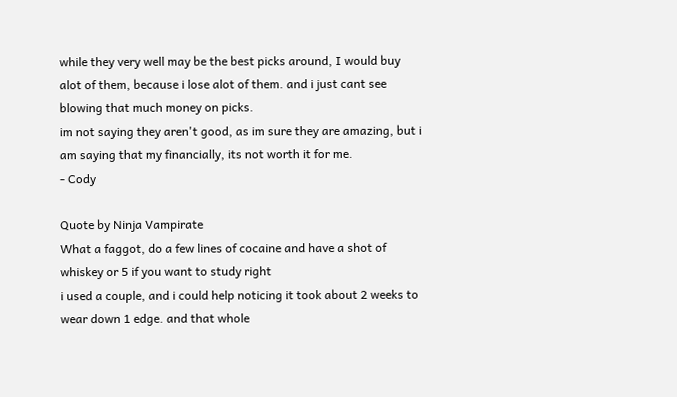while they very well may be the best picks around, I would buy alot of them, because i lose alot of them. and i just cant see blowing that much money on picks.
im not saying they aren't good, as im sure they are amazing, but i am saying that my financially, its not worth it for me.
- Cody

Quote by Ninja Vampirate
What a faggot, do a few lines of cocaine and have a shot of whiskey or 5 if you want to study right
i used a couple, and i could help noticing it took about 2 weeks to wear down 1 edge. and that whole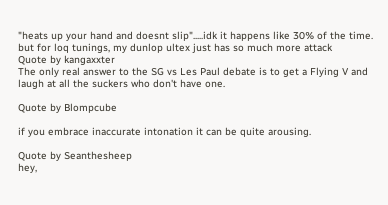"heats up your hand and doesnt slip".....idk it happens like 30% of the time. but for loq tunings, my dunlop ultex just has so much more attack
Quote by kangaxxter
The only real answer to the SG vs Les Paul debate is to get a Flying V and laugh at all the suckers who don't have one.

Quote by Blompcube

if you embrace inaccurate intonation it can be quite arousing.

Quote by Seanthesheep
hey,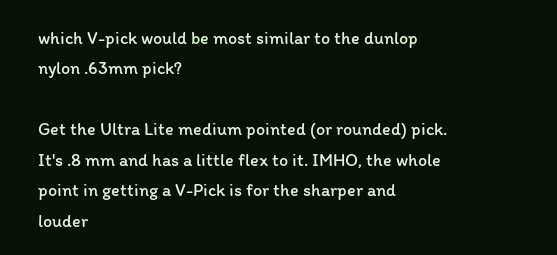which V-pick would be most similar to the dunlop nylon .63mm pick?

Get the Ultra Lite medium pointed (or rounded) pick. It's .8 mm and has a little flex to it. IMHO, the whole point in getting a V-Pick is for the sharper and louder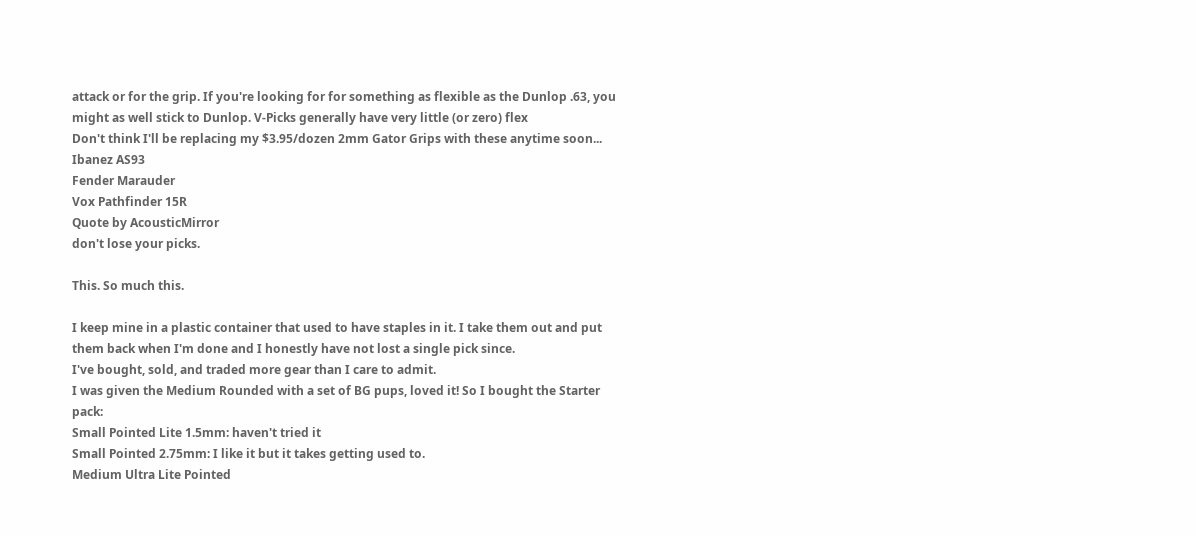attack or for the grip. If you're looking for for something as flexible as the Dunlop .63, you might as well stick to Dunlop. V-Picks generally have very little (or zero) flex
Don't think I'll be replacing my $3.95/dozen 2mm Gator Grips with these anytime soon...
Ibanez AS93
Fender Marauder
Vox Pathfinder 15R
Quote by AcousticMirror
don't lose your picks.

This. So much this.

I keep mine in a plastic container that used to have staples in it. I take them out and put them back when I'm done and I honestly have not lost a single pick since.
I've bought, sold, and traded more gear than I care to admit.
I was given the Medium Rounded with a set of BG pups, loved it! So I bought the Starter pack:
Small Pointed Lite 1.5mm: haven't tried it
Small Pointed 2.75mm: I like it but it takes getting used to.
Medium Ultra Lite Pointed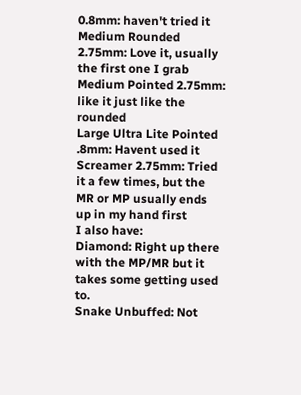0.8mm: haven't tried it
Medium Rounded 2.75mm: Love it, usually the first one I grab
Medium Pointed 2.75mm: like it just like the rounded
Large Ultra Lite Pointed .8mm: Havent used it
Screamer 2.75mm: Tried it a few times, but the MR or MP usually ends up in my hand first
I also have:
Diamond: Right up there with the MP/MR but it takes some getting used to.
Snake Unbuffed: Not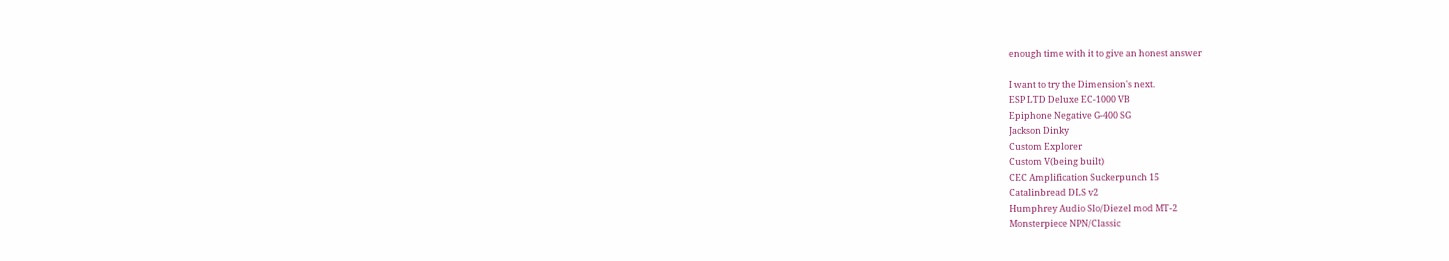enough time with it to give an honest answer

I want to try the Dimension's next.
ESP LTD Deluxe EC-1000 VB
Epiphone Negative G-400 SG
Jackson Dinky
Custom Explorer
Custom V(being built)
CEC Amplification Suckerpunch 15
Catalinbread DLS v2
Humphrey Audio Slo/Diezel mod MT-2
Monsterpiece NPN/Classic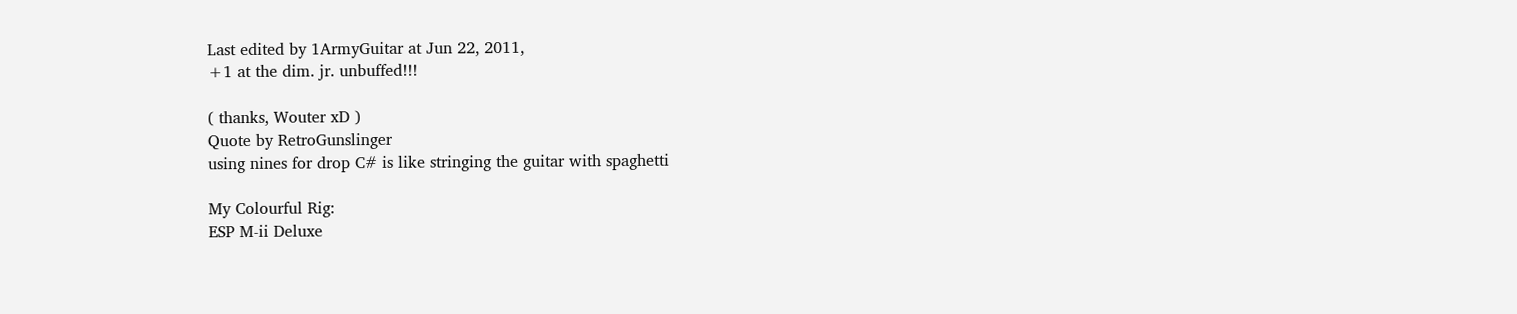Last edited by 1ArmyGuitar at Jun 22, 2011,
+1 at the dim. jr. unbuffed!!!

( thanks, Wouter xD )
Quote by RetroGunslinger
using nines for drop C# is like stringing the guitar with spaghetti

My Colourful Rig:
ESP M-ii Deluxe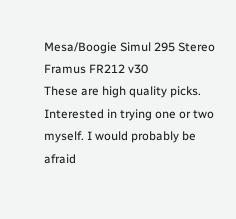Mesa/Boogie Simul 295 Stereo
Framus FR212 v30
These are high quality picks. Interested in trying one or two myself. I would probably be afraid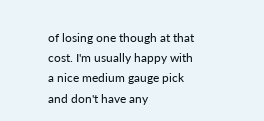of losing one though at that cost. I'm usually happy with a nice medium gauge pick and don't have any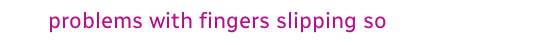problems with fingers slipping so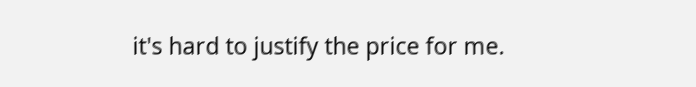it's hard to justify the price for me.